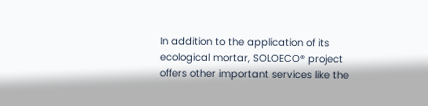In addition to the application of its ecological mortar, SOLOECO® project offers other important services like the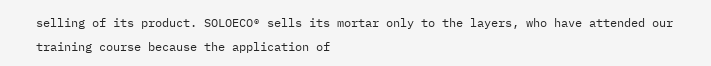selling of its product. SOLOECO® sells its mortar only to the layers, who have attended our training course because the application of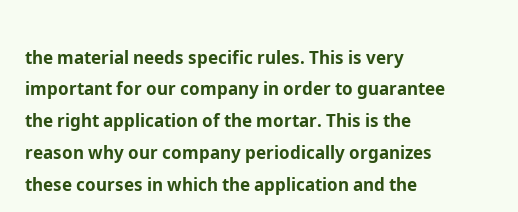the material needs specific rules. This is very important for our company in order to guarantee the right application of the mortar. This is the reason why our company periodically organizes these courses in which the application and the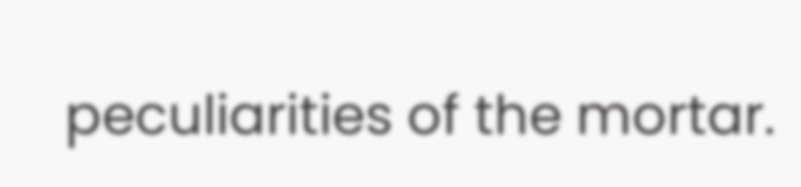peculiarities of the mortar.